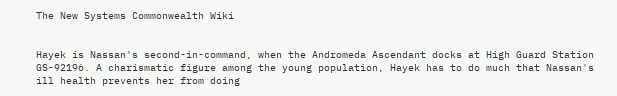The New Systems Commonwealth Wiki


Hayek is Nassan's second-in-command, when the Andromeda Ascendant docks at High Guard Station GS-92196. A charismatic figure among the young population, Hayek has to do much that Nassan's ill health prevents her from doing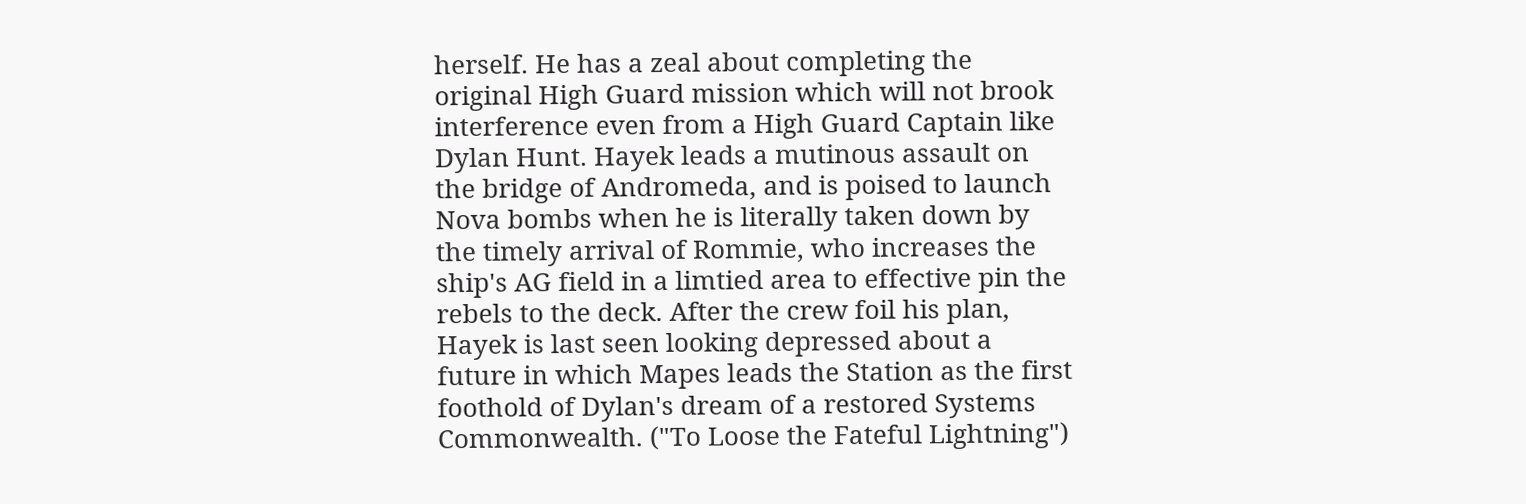herself. He has a zeal about completing the original High Guard mission which will not brook interference even from a High Guard Captain like Dylan Hunt. Hayek leads a mutinous assault on the bridge of Andromeda, and is poised to launch Nova bombs when he is literally taken down by the timely arrival of Rommie, who increases the ship's AG field in a limtied area to effective pin the rebels to the deck. After the crew foil his plan, Hayek is last seen looking depressed about a future in which Mapes leads the Station as the first foothold of Dylan's dream of a restored Systems Commonwealth. ("To Loose the Fateful Lightning")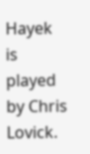Hayek is played by Chris Lovick.